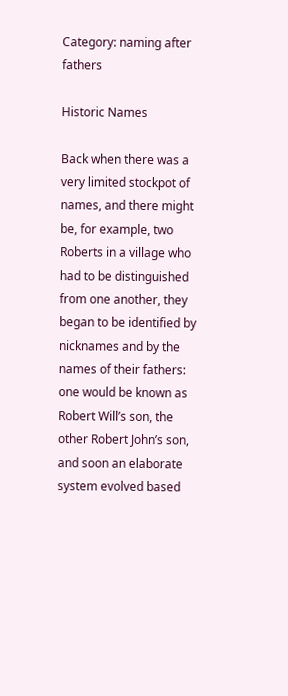Category: naming after fathers

Historic Names

Back when there was a very limited stockpot of names, and there might be, for example, two Roberts in a village who had to be distinguished from one another, they began to be identified by nicknames and by the names of their fathers: one would be known as Robert Will’s son, the other Robert John’s son, and soon an elaborate system evolved based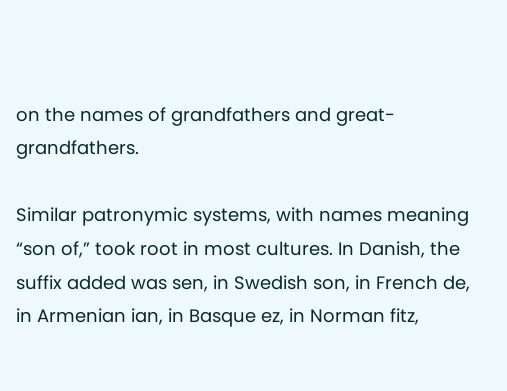on the names of grandfathers and great-grandfathers.

Similar patronymic systems, with names meaning “son of,” took root in most cultures. In Danish, the suffix added was sen, in Swedish son, in French de, in Armenian ian, in Basque ez, in Norman fitz,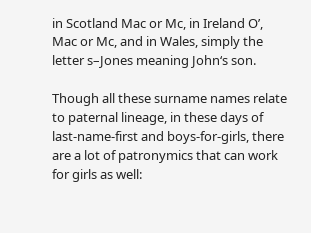in Scotland Mac or Mc, in Ireland O’, Mac or Mc, and in Wales, simply the letter s–Jones meaning John‘s son.

Though all these surname names relate to paternal lineage, in these days of last-name-first and boys-for-girls, there are a lot of patronymics that can work for girls as well: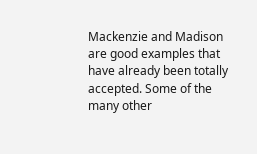Mackenzie and Madison are good examples that have already been totally accepted. Some of the many other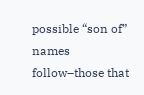possible “son of” names follow–those that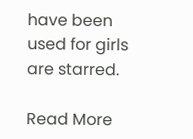have been used for girls are starred.

Read More